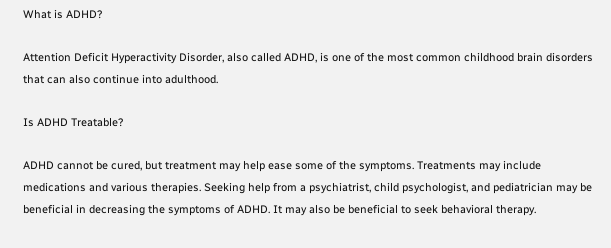What is ADHD?

Attention Deficit Hyperactivity Disorder, also called ADHD, is one of the most common childhood brain disorders that can also continue into adulthood.

Is ADHD Treatable?

ADHD cannot be cured, but treatment may help ease some of the symptoms. Treatments may include medications and various therapies. Seeking help from a psychiatrist, child psychologist, and pediatrician may be beneficial in decreasing the symptoms of ADHD. It may also be beneficial to seek behavioral therapy.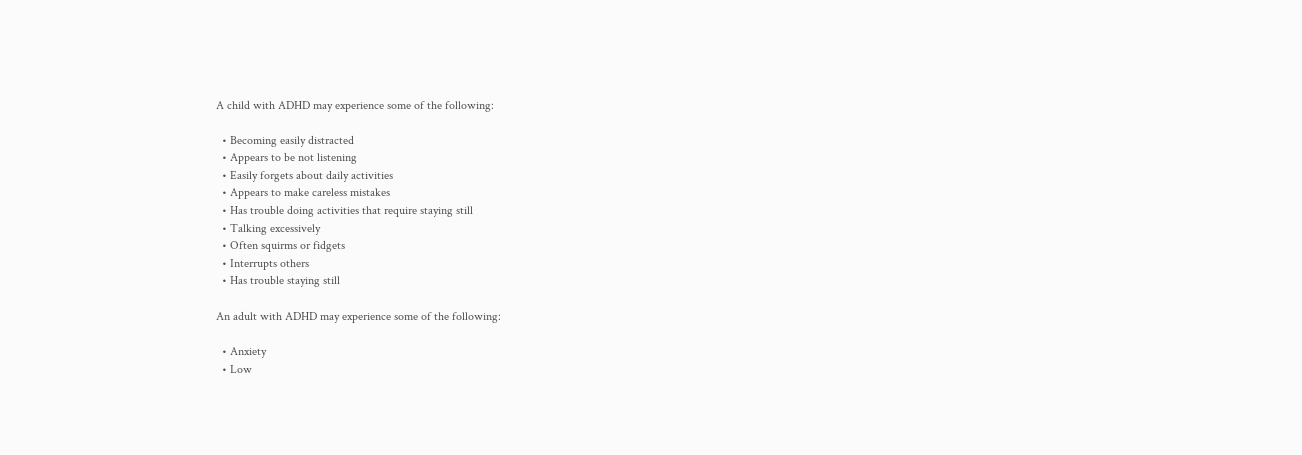A child with ADHD may experience some of the following:

  • Becoming easily distracted
  • Appears to be not listening
  • Easily forgets about daily activities
  • Appears to make careless mistakes
  • Has trouble doing activities that require staying still
  • Talking excessively
  • Often squirms or fidgets
  • Interrupts others
  • Has trouble staying still

An adult with ADHD may experience some of the following:

  • Anxiety
  • Low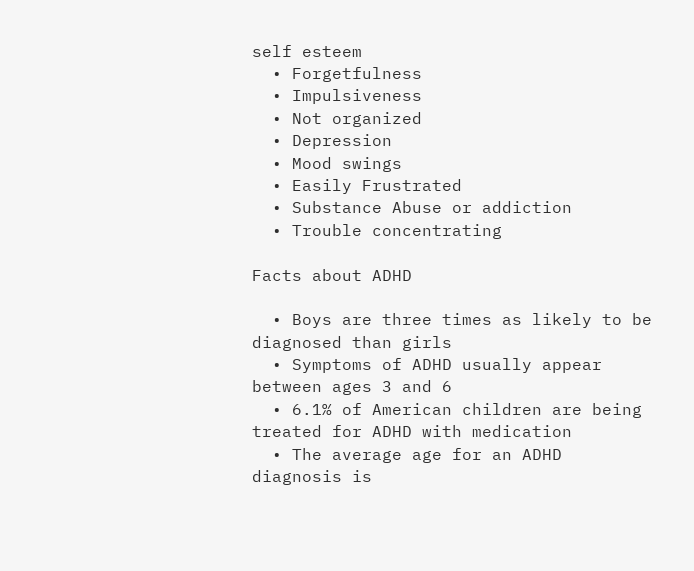self esteem
  • Forgetfulness
  • Impulsiveness
  • Not organized
  • Depression
  • Mood swings
  • Easily Frustrated
  • Substance Abuse or addiction
  • Trouble concentrating

Facts about ADHD

  • Boys are three times as likely to be diagnosed than girls
  • Symptoms of ADHD usually appear between ages 3 and 6
  • 6.1% of American children are being treated for ADHD with medication
  • The average age for an ADHD diagnosis is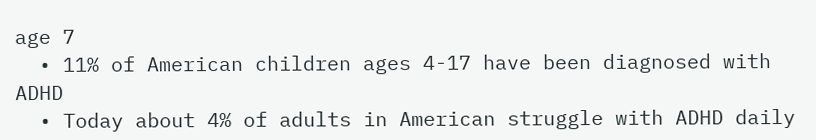age 7
  • 11% of American children ages 4-17 have been diagnosed with ADHD
  • Today about 4% of adults in American struggle with ADHD daily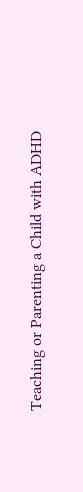Teaching or Parenting a Child with ADHD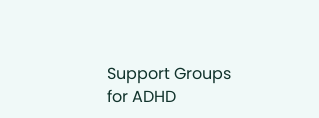Support Groups for ADHD